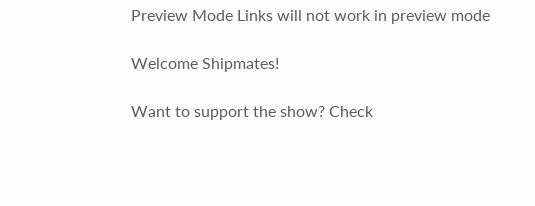Preview Mode Links will not work in preview mode

Welcome Shipmates!

Want to support the show? Check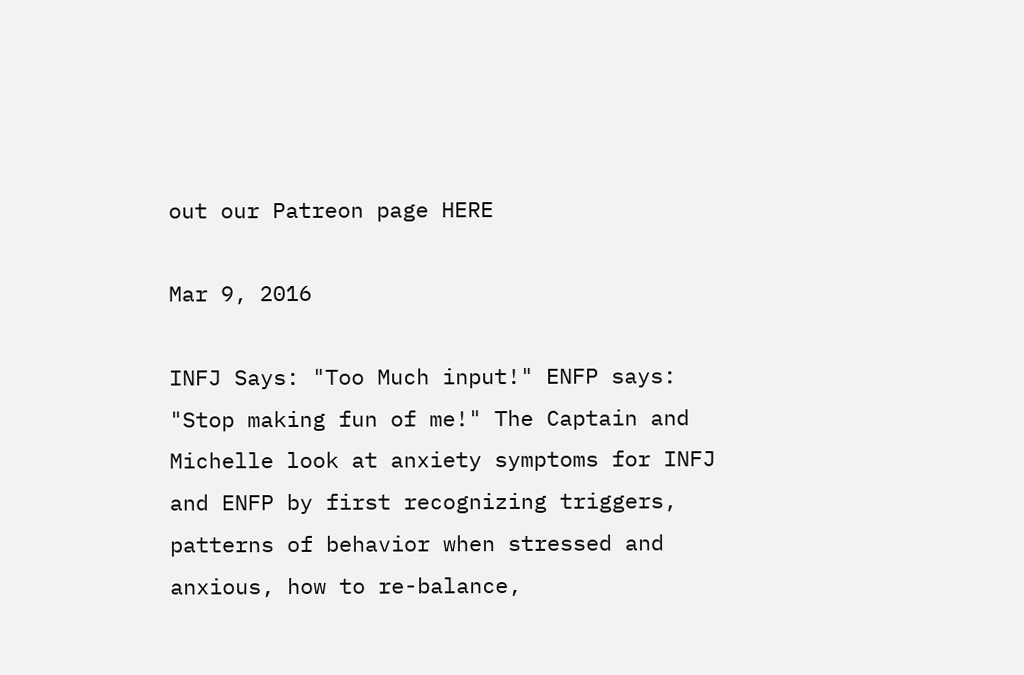out our Patreon page HERE

Mar 9, 2016

INFJ Says: "Too Much input!" ENFP says: "Stop making fun of me!" The Captain and Michelle look at anxiety symptoms for INFJ and ENFP by first recognizing triggers, patterns of behavior when stressed and anxious, how to re-balance,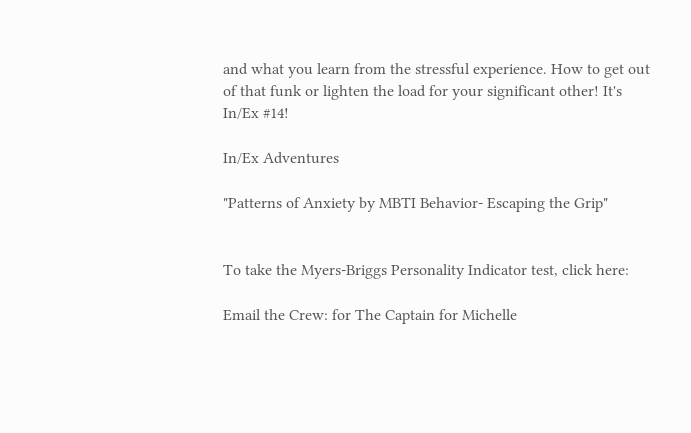and what you learn from the stressful experience. How to get out of that funk or lighten the load for your significant other! It's In/Ex #14!

In/Ex Adventures

"Patterns of Anxiety by MBTI Behavior- Escaping the Grip"


To take the Myers-Briggs Personality Indicator test, click here:

Email the Crew: for The Captain for Michelle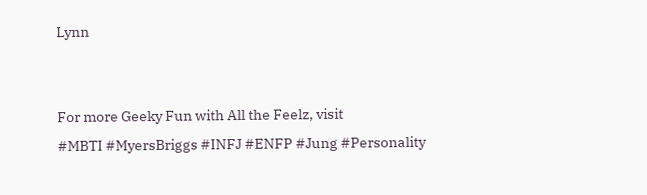Lynn


For more Geeky Fun with All the Feelz, visit
#MBTI #MyersBriggs #INFJ #ENFP #Jung #Personality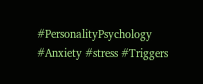#PersonalityPsychology #Anxiety #stress #Triggers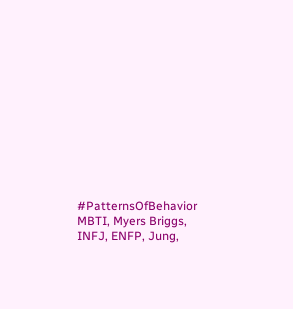#PatternsOfBehavior
MBTI, Myers Briggs, INFJ, ENFP, Jung,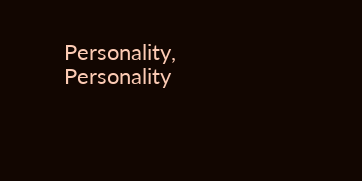Personality, Personality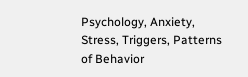Psychology, Anxiety, Stress, Triggers, Patterns of Behavior